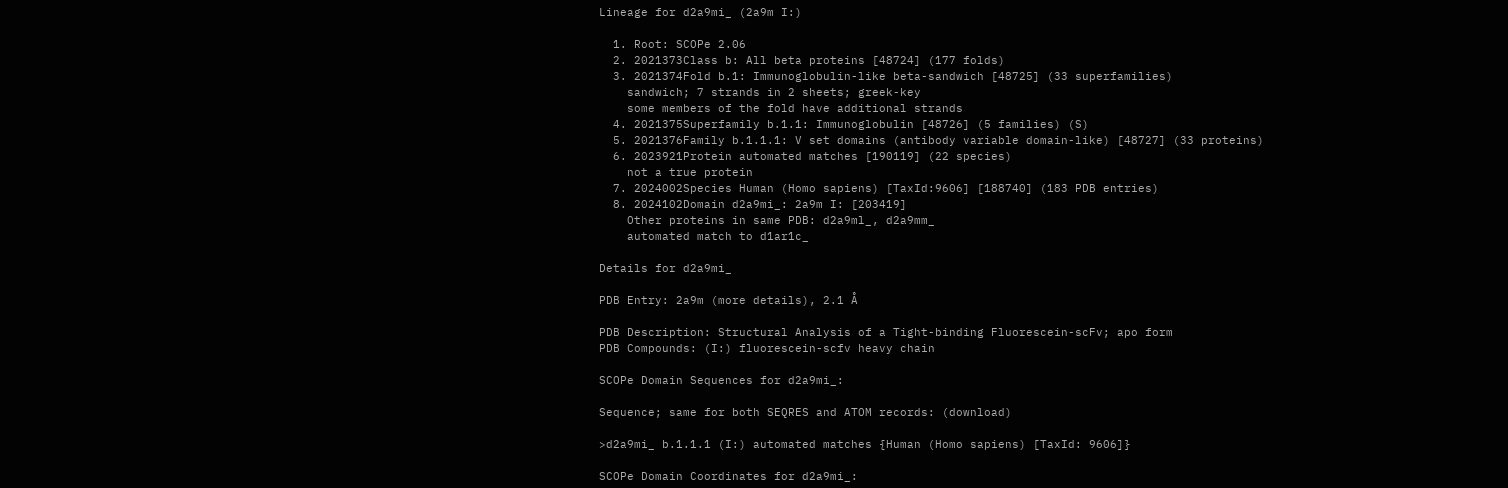Lineage for d2a9mi_ (2a9m I:)

  1. Root: SCOPe 2.06
  2. 2021373Class b: All beta proteins [48724] (177 folds)
  3. 2021374Fold b.1: Immunoglobulin-like beta-sandwich [48725] (33 superfamilies)
    sandwich; 7 strands in 2 sheets; greek-key
    some members of the fold have additional strands
  4. 2021375Superfamily b.1.1: Immunoglobulin [48726] (5 families) (S)
  5. 2021376Family b.1.1.1: V set domains (antibody variable domain-like) [48727] (33 proteins)
  6. 2023921Protein automated matches [190119] (22 species)
    not a true protein
  7. 2024002Species Human (Homo sapiens) [TaxId:9606] [188740] (183 PDB entries)
  8. 2024102Domain d2a9mi_: 2a9m I: [203419]
    Other proteins in same PDB: d2a9ml_, d2a9mm_
    automated match to d1ar1c_

Details for d2a9mi_

PDB Entry: 2a9m (more details), 2.1 Å

PDB Description: Structural Analysis of a Tight-binding Fluorescein-scFv; apo form
PDB Compounds: (I:) fluorescein-scfv heavy chain

SCOPe Domain Sequences for d2a9mi_:

Sequence; same for both SEQRES and ATOM records: (download)

>d2a9mi_ b.1.1.1 (I:) automated matches {Human (Homo sapiens) [TaxId: 9606]}

SCOPe Domain Coordinates for d2a9mi_: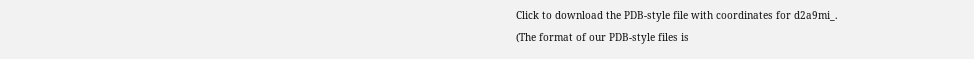Click to download the PDB-style file with coordinates for d2a9mi_.
(The format of our PDB-style files is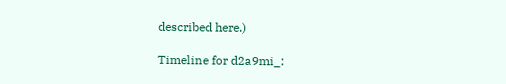described here.)

Timeline for d2a9mi_: